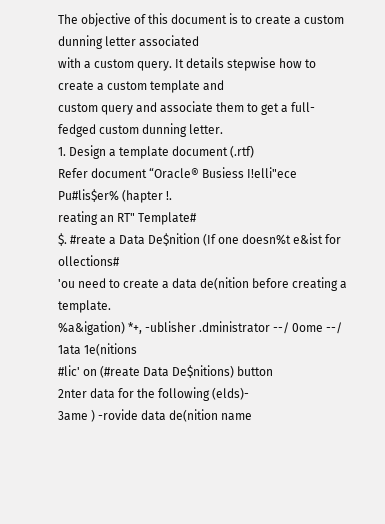The objective of this document is to create a custom dunning letter associated
with a custom query. It details stepwise how to create a custom template and
custom query and associate them to get a full-fedged custom dunning letter.
1. Design a template document (.rtf)
Refer document “Oracle® Busiess I!elli"ece Pu#lis$er% (hapter !.
reating an RT" Template#
$. #reate a Data De$nition (If one doesn%t e&ist for ollections#
'ou need to create a data de(nition before creating a template.
%a&igation) *+, -ublisher .dministrator --/ 0ome --/ 1ata 1e(nitions
#lic' on (#reate Data De$nitions) button
2nter data for the following (elds)-
3ame ) -rovide data de(nition name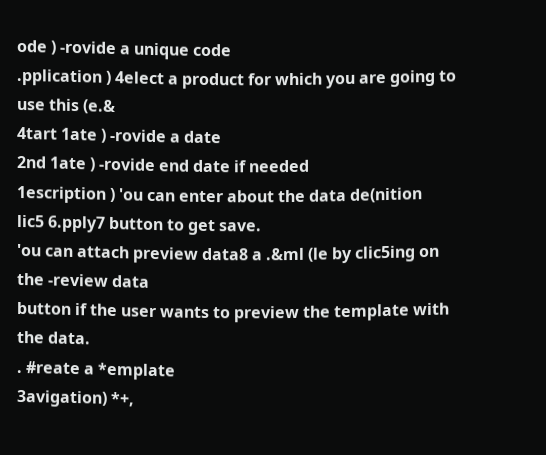ode ) -rovide a unique code
.pplication ) 4elect a product for which you are going to use this (e.&
4tart 1ate ) -rovide a date
2nd 1ate ) -rovide end date if needed
1escription ) 'ou can enter about the data de(nition
lic5 6.pply7 button to get save.
'ou can attach preview data8 a .&ml (le by clic5ing on the -review data
button if the user wants to preview the template with the data.
. #reate a *emplate
3avigation) *+,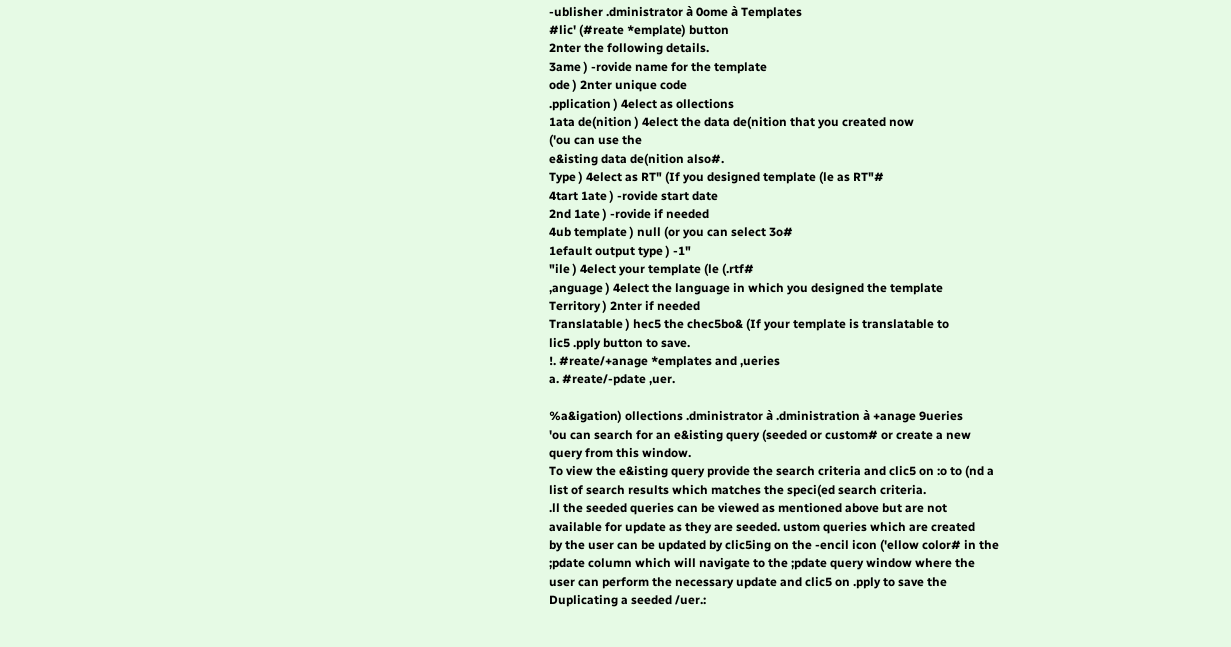-ublisher .dministrator à 0ome à Templates
#lic' (#reate *emplate) button
2nter the following details.
3ame ) -rovide name for the template
ode ) 2nter unique code
.pplication ) 4elect as ollections
1ata de(nition ) 4elect the data de(nition that you created now
('ou can use the
e&isting data de(nition also#.
Type ) 4elect as RT" (If you designed template (le as RT"#
4tart 1ate ) -rovide start date
2nd 1ate ) -rovide if needed
4ub template ) null (or you can select 3o#
1efault output type ) -1"
"ile ) 4elect your template (le (.rtf#
,anguage ) 4elect the language in which you designed the template
Territory ) 2nter if needed
Translatable ) hec5 the chec5bo& (If your template is translatable to
lic5 .pply button to save.
!. #reate/+anage *emplates and ,ueries
a. #reate/-pdate ,uer.

%a&igation) ollections .dministrator à .dministration à +anage 9ueries
'ou can search for an e&isting query (seeded or custom# or create a new
query from this window.
To view the e&isting query provide the search criteria and clic5 on :o to (nd a
list of search results which matches the speci(ed search criteria.
.ll the seeded queries can be viewed as mentioned above but are not
available for update as they are seeded. ustom queries which are created
by the user can be updated by clic5ing on the -encil icon ('ellow color# in the
;pdate column which will navigate to the ;pdate query window where the
user can perform the necessary update and clic5 on .pply to save the
Duplicating a seeded /uer.: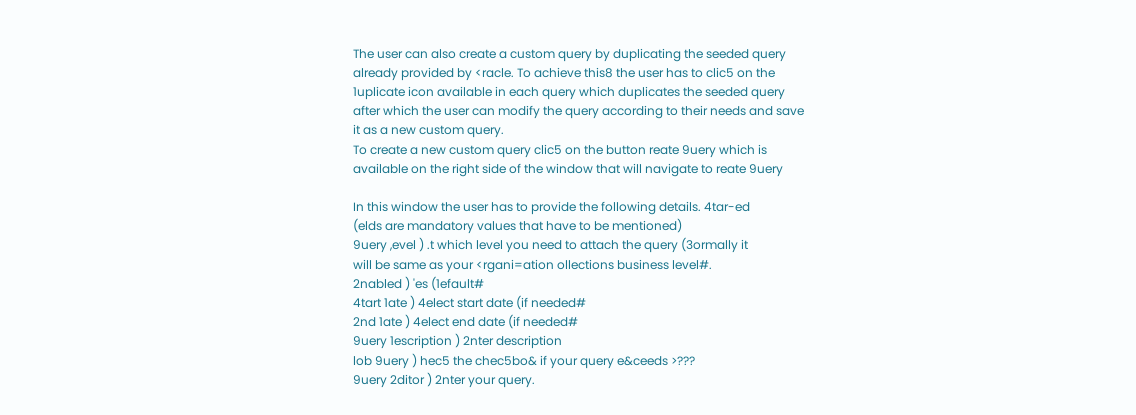The user can also create a custom query by duplicating the seeded query
already provided by <racle. To achieve this8 the user has to clic5 on the
1uplicate icon available in each query which duplicates the seeded query
after which the user can modify the query according to their needs and save
it as a new custom query.
To create a new custom query clic5 on the button reate 9uery which is
available on the right side of the window that will navigate to reate 9uery

In this window the user has to provide the following details. 4tar-ed
(elds are mandatory values that have to be mentioned)
9uery ,evel ) .t which level you need to attach the query (3ormally it
will be same as your <rgani=ation ollections business level#.
2nabled ) 'es (1efault#
4tart 1ate ) 4elect start date (if needed#
2nd 1ate ) 4elect end date (if needed#
9uery 1escription ) 2nter description
lob 9uery ) hec5 the chec5bo& if your query e&ceeds >???
9uery 2ditor ) 2nter your query.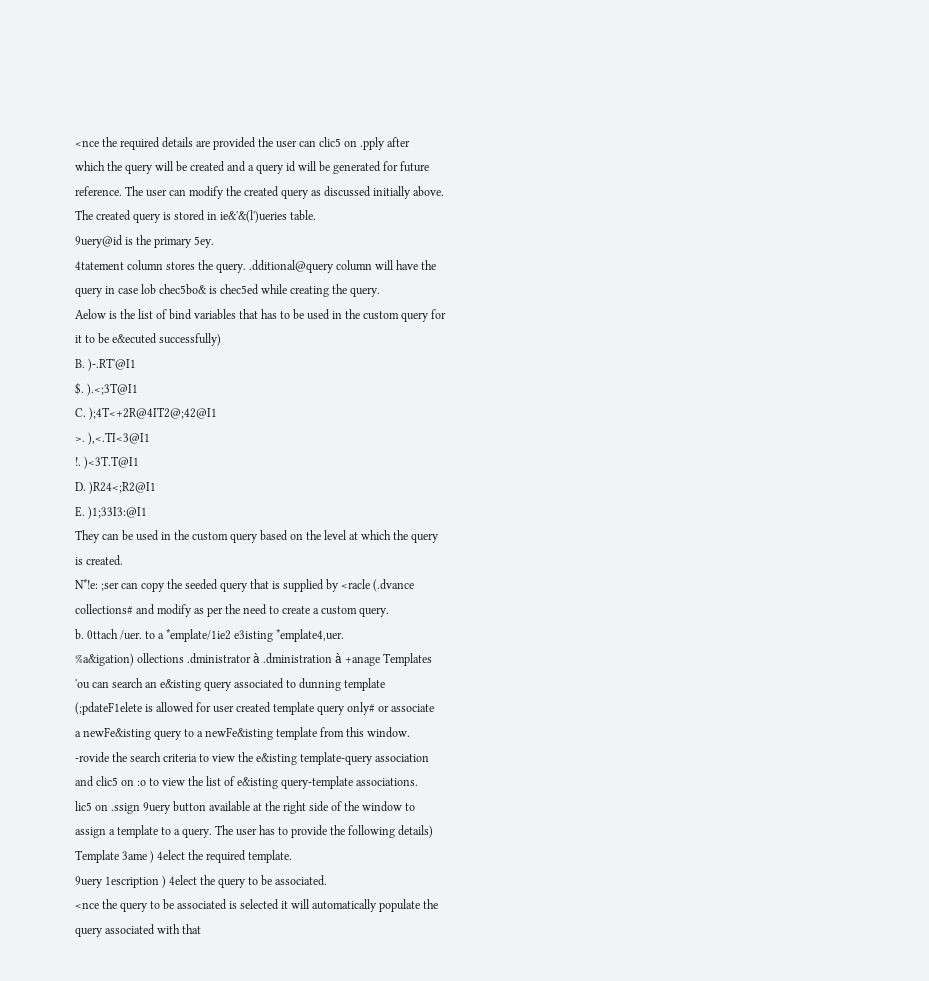<nce the required details are provided the user can clic5 on .pply after
which the query will be created and a query id will be generated for future
reference. The user can modify the created query as discussed initially above.
The created query is stored in ie&'&(l')ueries table.
9uery@id is the primary 5ey.
4tatement column stores the query. .dditional@query column will have the
query in case lob chec5bo& is chec5ed while creating the query.
Aelow is the list of bind variables that has to be used in the custom query for
it to be e&ecuted successfully)
B. )-.RT'@I1
$. ).<;3T@I1
C. );4T<+2R@4IT2@;42@I1
>. ),<.TI<3@I1
!. )<3T.T@I1
D. )R24<;R2@I1
E. )1;33I3:@I1
They can be used in the custom query based on the level at which the query
is created.
N*!e: ;ser can copy the seeded query that is supplied by <racle (.dvance
collections# and modify as per the need to create a custom query.
b. 0ttach /uer. to a *emplate/1ie2 e3isting *emplate4,uer.
%a&igation) ollections .dministrator à .dministration à +anage Templates
'ou can search an e&isting query associated to dunning template
(;pdateF1elete is allowed for user created template query only# or associate
a newFe&isting query to a newFe&isting template from this window.
-rovide the search criteria to view the e&isting template-query association
and clic5 on :o to view the list of e&isting query-template associations.
lic5 on .ssign 9uery button available at the right side of the window to
assign a template to a query. The user has to provide the following details)
Template 3ame ) 4elect the required template.
9uery 1escription ) 4elect the query to be associated.
<nce the query to be associated is selected it will automatically populate the
query associated with that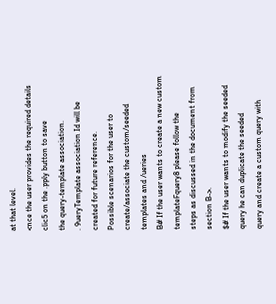at that level.
<nce the user provides the required details clic5 on the .pply button to save
the query-template association.
. 9ueryTemplate association Id will be created for future reference.
Possible scenarios for the user to create/associate the custom/seeded
templates and /ueries
B# If the user wants to create a new custom templateFquery8 please follow the
steps as discussed in the document from section B->.
$# If the user wants to modify the seeded query he can duplicate the seeded
query and create a custom query with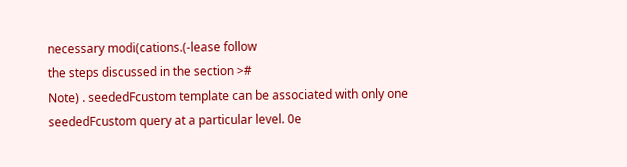necessary modi(cations.(-lease follow
the steps discussed in the section >#
Note) . seededFcustom template can be associated with only one
seededFcustom query at a particular level. 0e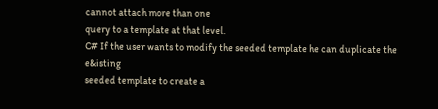cannot attach more than one
query to a template at that level.
C# If the user wants to modify the seeded template he can duplicate the e&isting
seeded template to create a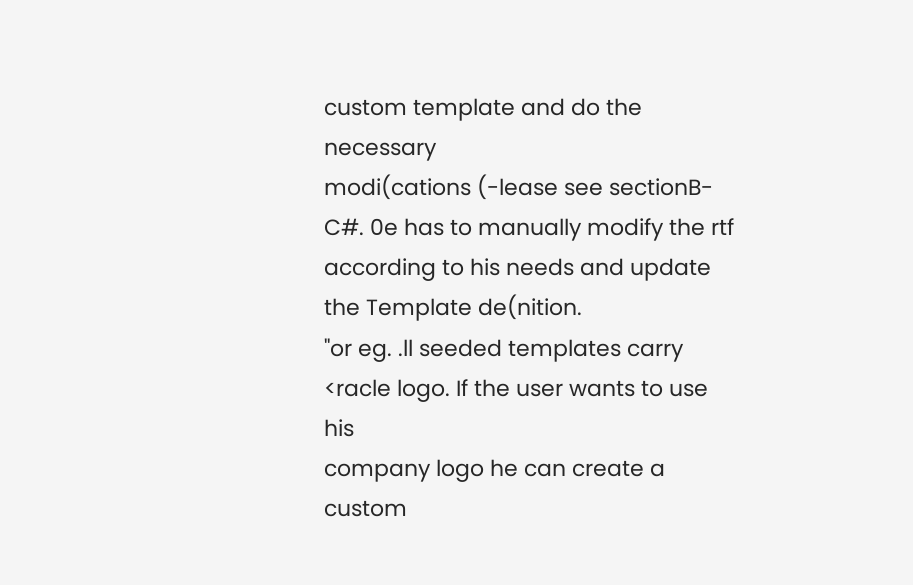custom template and do the necessary
modi(cations (-lease see sectionB-C#. 0e has to manually modify the rtf
according to his needs and update the Template de(nition.
"or eg. .ll seeded templates carry <racle logo. If the user wants to use his
company logo he can create a custom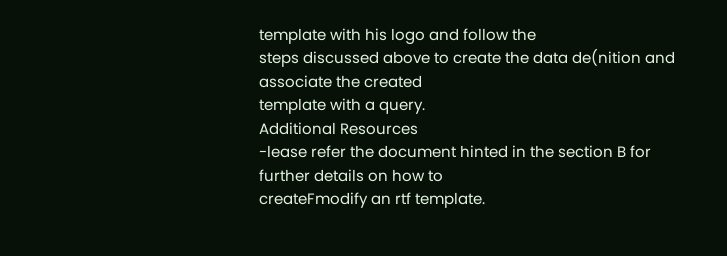template with his logo and follow the
steps discussed above to create the data de(nition and associate the created
template with a query.
Additional Resources
-lease refer the document hinted in the section B for further details on how to
createFmodify an rtf template.